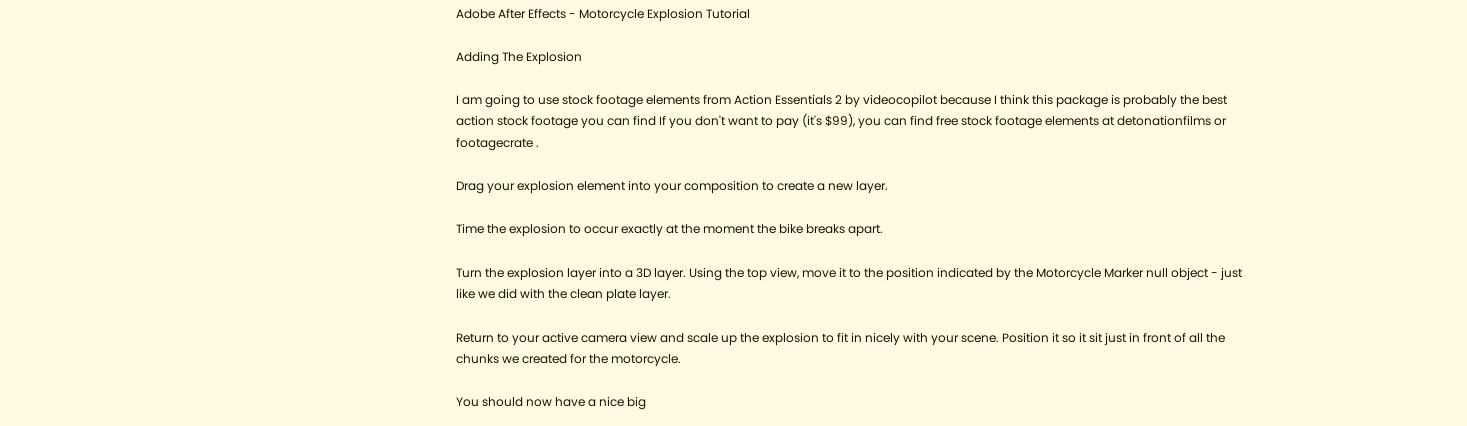Adobe After Effects - Motorcycle Explosion Tutorial

Adding The Explosion

I am going to use stock footage elements from Action Essentials 2 by videocopilot because I think this package is probably the best action stock footage you can find If you don't want to pay (it's $99), you can find free stock footage elements at detonationfilms or footagecrate .

Drag your explosion element into your composition to create a new layer.

Time the explosion to occur exactly at the moment the bike breaks apart.

Turn the explosion layer into a 3D layer. Using the top view, move it to the position indicated by the Motorcycle Marker null object - just like we did with the clean plate layer.

Return to your active camera view and scale up the explosion to fit in nicely with your scene. Position it so it sit just in front of all the chunks we created for the motorcycle.

You should now have a nice big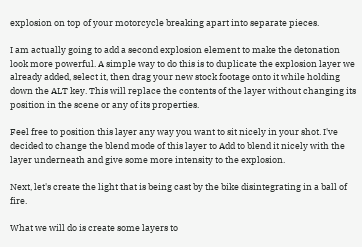explosion on top of your motorcycle breaking apart into separate pieces.

I am actually going to add a second explosion element to make the detonation look more powerful. A simple way to do this is to duplicate the explosion layer we already added, select it, then drag your new stock footage onto it while holding down the ALT key. This will replace the contents of the layer without changing its position in the scene or any of its properties.

Feel free to position this layer any way you want to sit nicely in your shot. I've decided to change the blend mode of this layer to Add to blend it nicely with the layer underneath and give some more intensity to the explosion.

Next, let's create the light that is being cast by the bike disintegrating in a ball of fire.

What we will do is create some layers to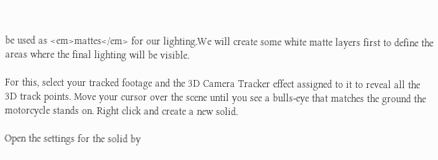be used as <em>mattes</em> for our lighting.We will create some white matte layers first to define the areas where the final lighting will be visible.

For this, select your tracked footage and the 3D Camera Tracker effect assigned to it to reveal all the 3D track points. Move your cursor over the scene until you see a bulls-eye that matches the ground the motorcycle stands on. Right click and create a new solid.

Open the settings for the solid by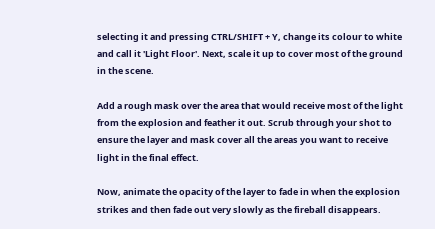selecting it and pressing CTRL/SHIFT + Y, change its colour to white and call it 'Light Floor'. Next, scale it up to cover most of the ground in the scene.

Add a rough mask over the area that would receive most of the light from the explosion and feather it out. Scrub through your shot to ensure the layer and mask cover all the areas you want to receive light in the final effect.

Now, animate the opacity of the layer to fade in when the explosion strikes and then fade out very slowly as the fireball disappears.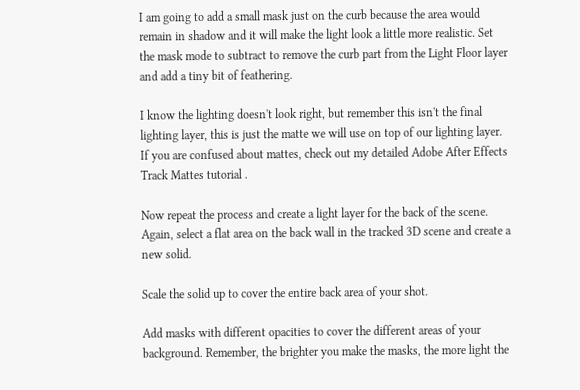I am going to add a small mask just on the curb because the area would remain in shadow and it will make the light look a little more realistic. Set the mask mode to subtract to remove the curb part from the Light Floor layer and add a tiny bit of feathering.

I know the lighting doesn't look right, but remember this isn't the final lighting layer, this is just the matte we will use on top of our lighting layer. If you are confused about mattes, check out my detailed Adobe After Effects Track Mattes tutorial .

Now repeat the process and create a light layer for the back of the scene. Again, select a flat area on the back wall in the tracked 3D scene and create a new solid.

Scale the solid up to cover the entire back area of your shot.

Add masks with different opacities to cover the different areas of your background. Remember, the brighter you make the masks, the more light the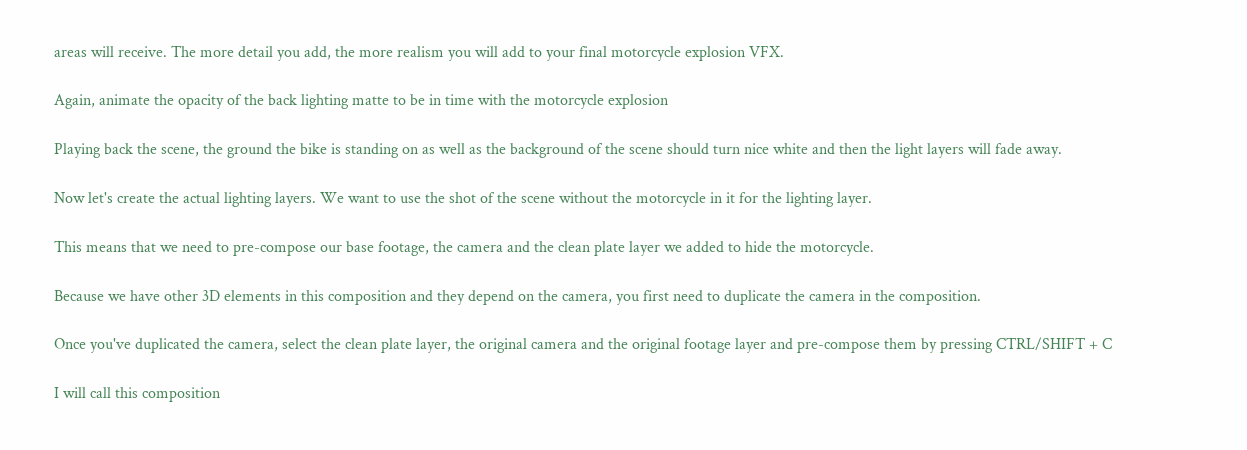areas will receive. The more detail you add, the more realism you will add to your final motorcycle explosion VFX.

Again, animate the opacity of the back lighting matte to be in time with the motorcycle explosion

Playing back the scene, the ground the bike is standing on as well as the background of the scene should turn nice white and then the light layers will fade away.

Now let's create the actual lighting layers. We want to use the shot of the scene without the motorcycle in it for the lighting layer.

This means that we need to pre-compose our base footage, the camera and the clean plate layer we added to hide the motorcycle.

Because we have other 3D elements in this composition and they depend on the camera, you first need to duplicate the camera in the composition.

Once you've duplicated the camera, select the clean plate layer, the original camera and the original footage layer and pre-compose them by pressing CTRL/SHIFT + C

I will call this composition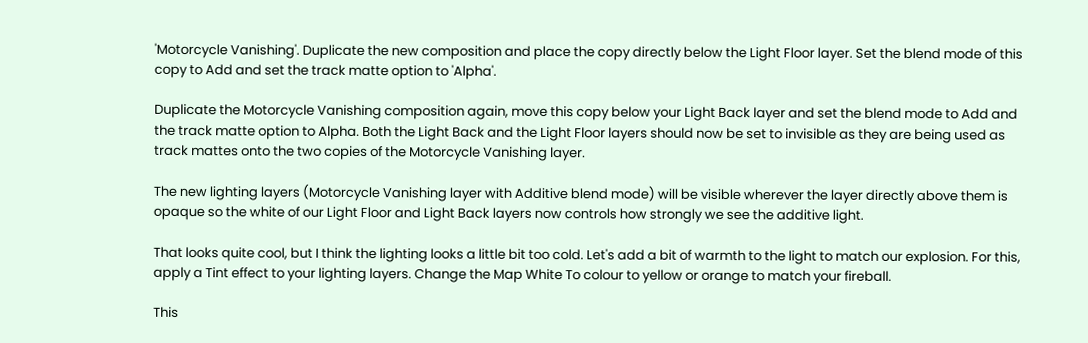'Motorcycle Vanishing'. Duplicate the new composition and place the copy directly below the Light Floor layer. Set the blend mode of this copy to Add and set the track matte option to 'Alpha'.

Duplicate the Motorcycle Vanishing composition again, move this copy below your Light Back layer and set the blend mode to Add and the track matte option to Alpha. Both the Light Back and the Light Floor layers should now be set to invisible as they are being used as track mattes onto the two copies of the Motorcycle Vanishing layer.

The new lighting layers (Motorcycle Vanishing layer with Additive blend mode) will be visible wherever the layer directly above them is opaque so the white of our Light Floor and Light Back layers now controls how strongly we see the additive light.

That looks quite cool, but I think the lighting looks a little bit too cold. Let's add a bit of warmth to the light to match our explosion. For this, apply a Tint effect to your lighting layers. Change the Map White To colour to yellow or orange to match your fireball.

This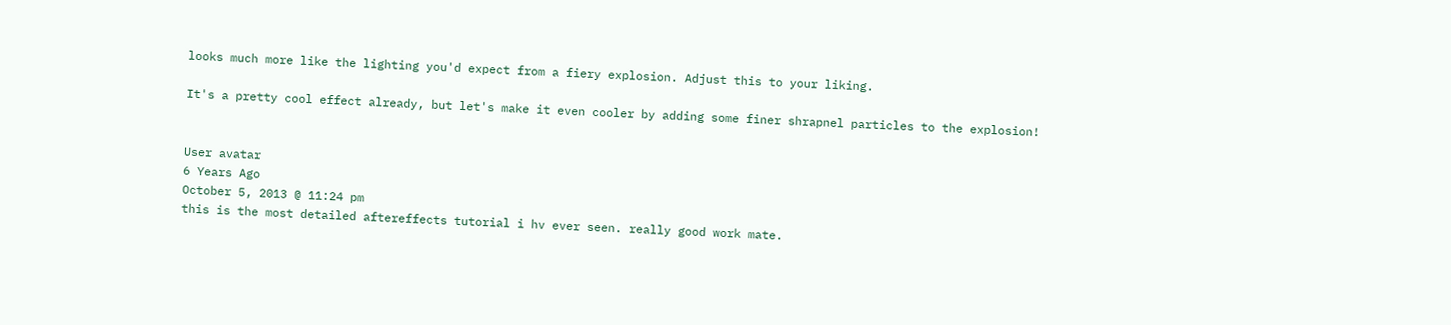looks much more like the lighting you'd expect from a fiery explosion. Adjust this to your liking.

It's a pretty cool effect already, but let's make it even cooler by adding some finer shrapnel particles to the explosion!


User avatar
6 Years Ago
October 5, 2013 @ 11:24 pm
this is the most detailed aftereffects tutorial i hv ever seen. really good work mate.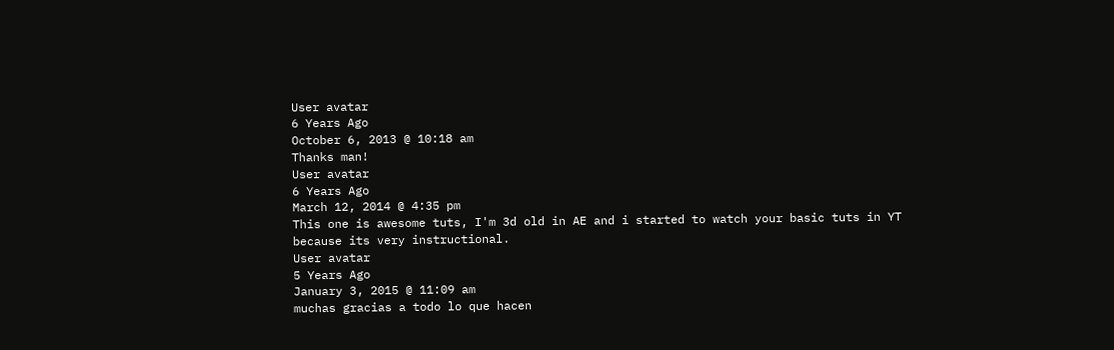User avatar
6 Years Ago
October 6, 2013 @ 10:18 am
Thanks man!
User avatar
6 Years Ago
March 12, 2014 @ 4:35 pm
This one is awesome tuts, I'm 3d old in AE and i started to watch your basic tuts in YT because its very instructional.
User avatar
5 Years Ago
January 3, 2015 @ 11:09 am
muchas gracias a todo lo que hacen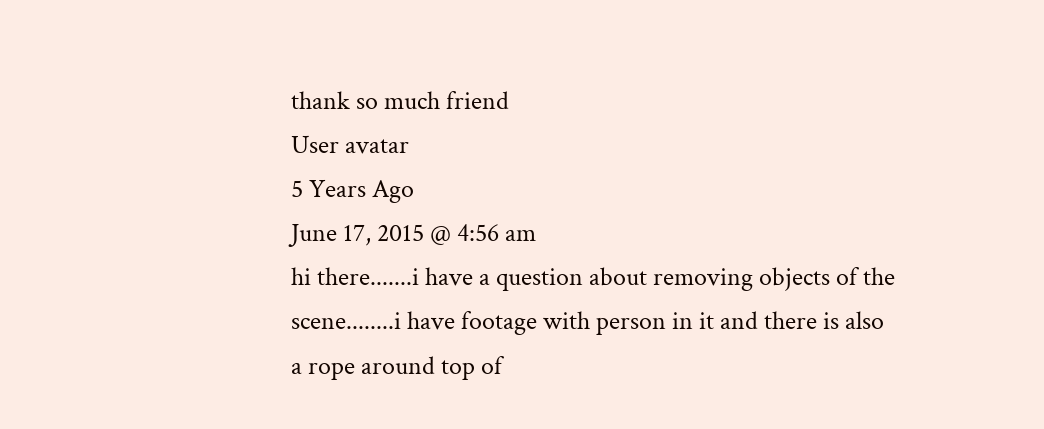thank so much friend
User avatar
5 Years Ago
June 17, 2015 @ 4:56 am
hi there.......i have a question about removing objects of the scene........i have footage with person in it and there is also a rope around top of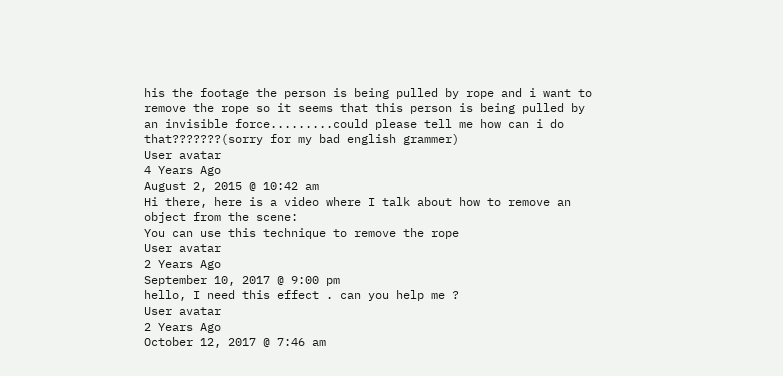his the footage the person is being pulled by rope and i want to remove the rope so it seems that this person is being pulled by an invisible force.........could please tell me how can i do that???????(sorry for my bad english grammer)
User avatar
4 Years Ago
August 2, 2015 @ 10:42 am
Hi there, here is a video where I talk about how to remove an object from the scene:
You can use this technique to remove the rope
User avatar
2 Years Ago
September 10, 2017 @ 9:00 pm
hello, I need this effect . can you help me ?
User avatar
2 Years Ago
October 12, 2017 @ 7:46 am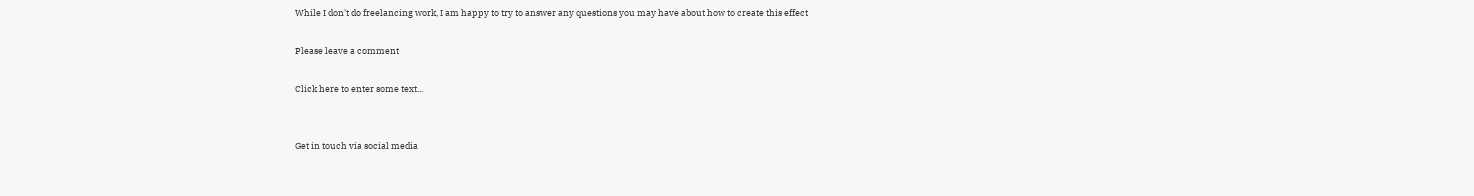While I don't do freelancing work, I am happy to try to answer any questions you may have about how to create this effect

Please leave a comment

Click here to enter some text...


Get in touch via social media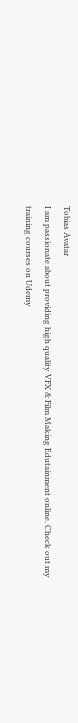Tobias Avatar
I am passionate about providing high quality VFX & Film Making Edutainment online. Check out my training courses on Udemy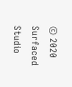© 2020 Surfaced Studio